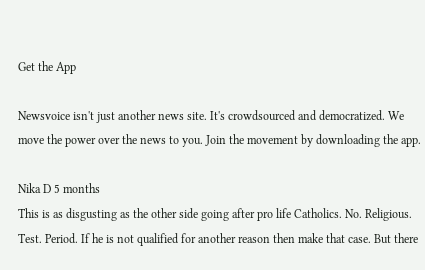Get the App

Newsvoice isn't just another news site. It's crowdsourced and democratized. We move the power over the news to you. Join the movement by downloading the app.

Nika D 5 months
This is as disgusting as the other side going after pro life Catholics. No. Religious. Test. Period. If he is not qualified for another reason then make that case. But there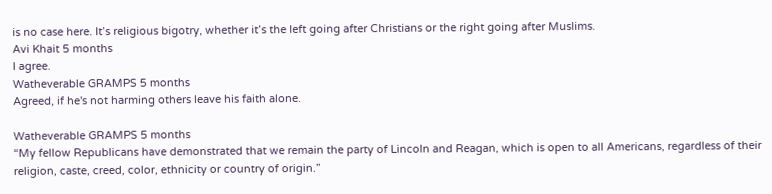is no case here. It’s religious bigotry, whether it’s the left going after Christians or the right going after Muslims.
Avi Khait 5 months
I agree.
Watheverable GRAMPS 5 months
Agreed, if he's not harming others leave his faith alone.

Watheverable GRAMPS 5 months
“My fellow Republicans have demonstrated that we remain the party of Lincoln and Reagan, which is open to all Americans, regardless of their religion, caste, creed, color, ethnicity or country of origin.”